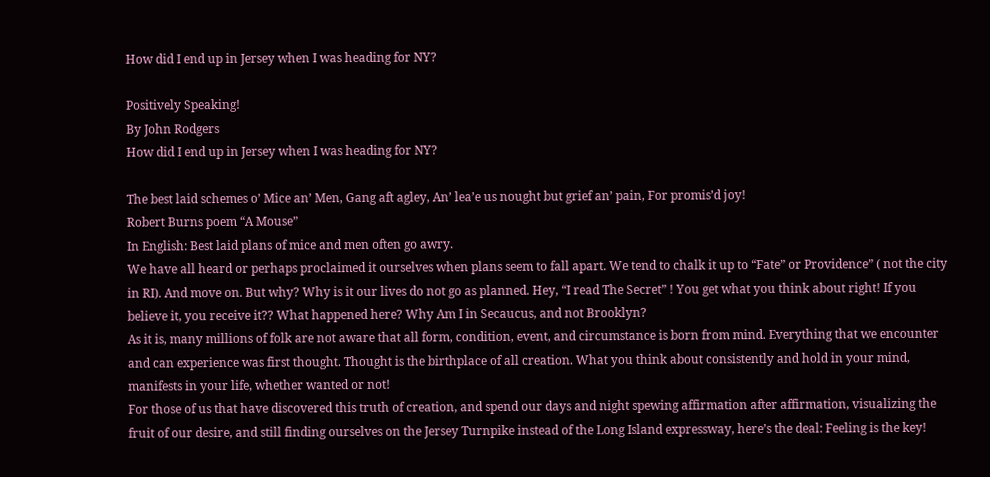How did I end up in Jersey when I was heading for NY?

Positively Speaking!
By John Rodgers
How did I end up in Jersey when I was heading for NY?

The best laid schemes o’ Mice an’ Men, Gang aft agley, An’ lea’e us nought but grief an’ pain, For promis’d joy!
Robert Burns poem “A Mouse”
In English: Best laid plans of mice and men often go awry.
We have all heard or perhaps proclaimed it ourselves when plans seem to fall apart. We tend to chalk it up to “Fate” or Providence” ( not the city in RI). And move on. But why? Why is it our lives do not go as planned. Hey, “I read The Secret” ! You get what you think about right! If you believe it, you receive it?? What happened here? Why Am I in Secaucus, and not Brooklyn?
As it is, many millions of folk are not aware that all form, condition, event, and circumstance is born from mind. Everything that we encounter and can experience was first thought. Thought is the birthplace of all creation. What you think about consistently and hold in your mind, manifests in your life, whether wanted or not!
For those of us that have discovered this truth of creation, and spend our days and night spewing affirmation after affirmation, visualizing the fruit of our desire, and still finding ourselves on the Jersey Turnpike instead of the Long Island expressway, here’s the deal: Feeling is the key!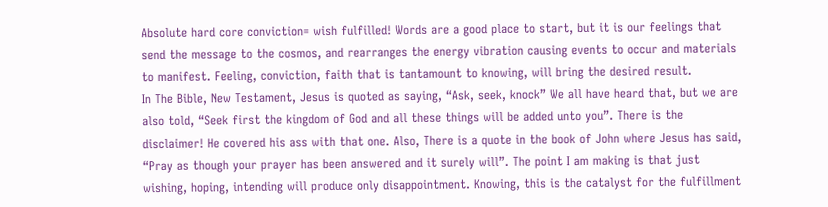Absolute hard core conviction= wish fulfilled! Words are a good place to start, but it is our feelings that send the message to the cosmos, and rearranges the energy vibration causing events to occur and materials to manifest. Feeling, conviction, faith that is tantamount to knowing, will bring the desired result.
In The Bible, New Testament, Jesus is quoted as saying, “Ask, seek, knock” We all have heard that, but we are also told, “Seek first the kingdom of God and all these things will be added unto you”. There is the disclaimer! He covered his ass with that one. Also, There is a quote in the book of John where Jesus has said, “Pray as though your prayer has been answered and it surely will”. The point I am making is that just wishing, hoping, intending will produce only disappointment. Knowing, this is the catalyst for the fulfillment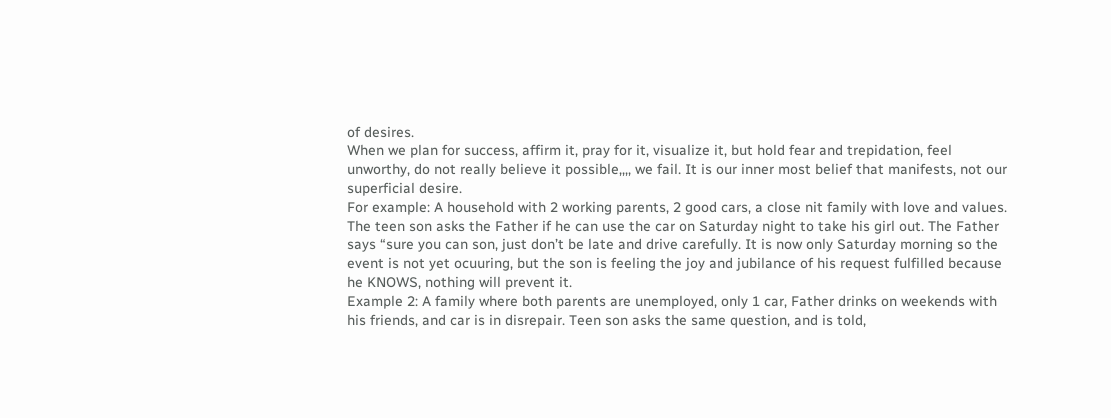of desires.
When we plan for success, affirm it, pray for it, visualize it, but hold fear and trepidation, feel unworthy, do not really believe it possible,,,, we fail. It is our inner most belief that manifests, not our superficial desire.
For example: A household with 2 working parents, 2 good cars, a close nit family with love and values. The teen son asks the Father if he can use the car on Saturday night to take his girl out. The Father says “sure you can son, just don’t be late and drive carefully. It is now only Saturday morning so the event is not yet ocuuring, but the son is feeling the joy and jubilance of his request fulfilled because he KNOWS, nothing will prevent it.
Example 2: A family where both parents are unemployed, only 1 car, Father drinks on weekends with his friends, and car is in disrepair. Teen son asks the same question, and is told,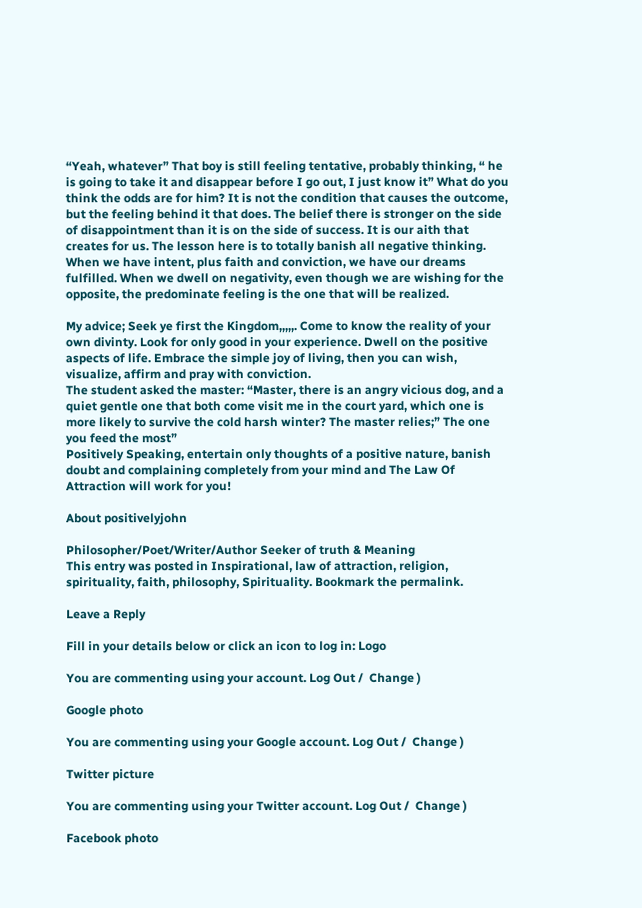“Yeah, whatever” That boy is still feeling tentative, probably thinking, “ he is going to take it and disappear before I go out, I just know it” What do you think the odds are for him? It is not the condition that causes the outcome, but the feeling behind it that does. The belief there is stronger on the side of disappointment than it is on the side of success. It is our aith that creates for us. The lesson here is to totally banish all negative thinking. When we have intent, plus faith and conviction, we have our dreams fulfilled. When we dwell on negativity, even though we are wishing for the opposite, the predominate feeling is the one that will be realized.

My advice; Seek ye first the Kingdom,,,,,. Come to know the reality of your own divinty. Look for only good in your experience. Dwell on the positive aspects of life. Embrace the simple joy of living, then you can wish, visualize, affirm and pray with conviction.
The student asked the master: “Master, there is an angry vicious dog, and a quiet gentle one that both come visit me in the court yard, which one is more likely to survive the cold harsh winter? The master relies;” The one you feed the most”
Positively Speaking, entertain only thoughts of a positive nature, banish doubt and complaining completely from your mind and The Law Of Attraction will work for you!

About positivelyjohn

Philosopher/Poet/Writer/Author Seeker of truth & Meaning
This entry was posted in Inspirational, law of attraction, religion, spirituality, faith, philosophy, Spirituality. Bookmark the permalink.

Leave a Reply

Fill in your details below or click an icon to log in: Logo

You are commenting using your account. Log Out /  Change )

Google photo

You are commenting using your Google account. Log Out /  Change )

Twitter picture

You are commenting using your Twitter account. Log Out /  Change )

Facebook photo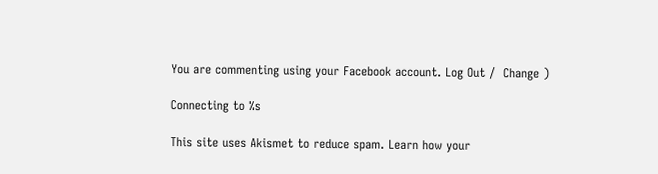You are commenting using your Facebook account. Log Out /  Change )

Connecting to %s

This site uses Akismet to reduce spam. Learn how your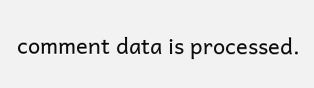comment data is processed.